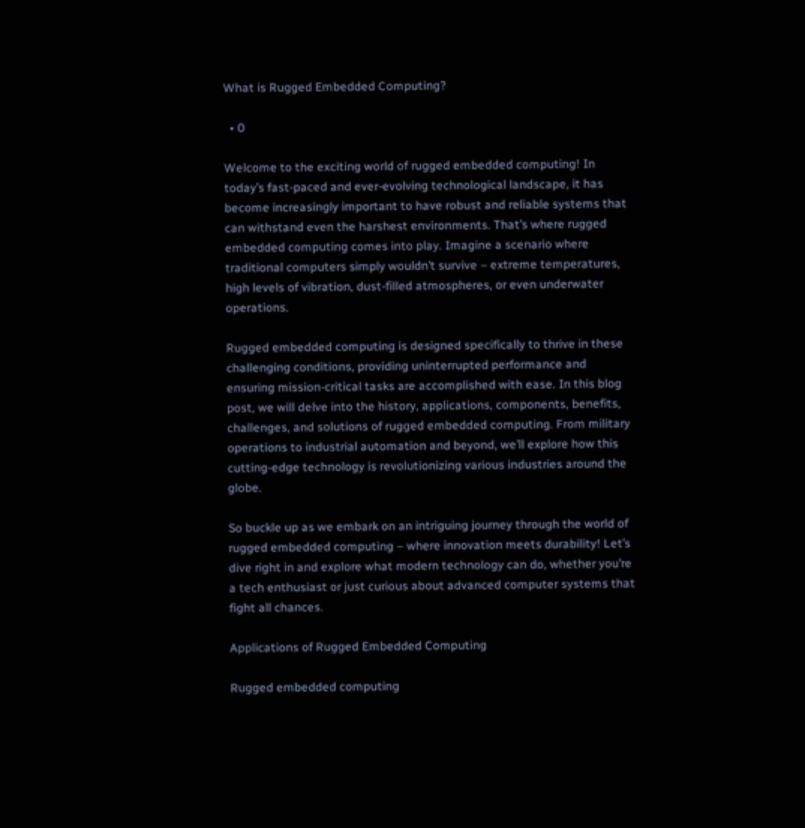What is Rugged Embedded Computing?

  • 0

Welcome to the exciting world of rugged embedded computing! In today’s fast-paced and ever-evolving technological landscape, it has become increasingly important to have robust and reliable systems that can withstand even the harshest environments. That’s where rugged embedded computing comes into play. Imagine a scenario where traditional computers simply wouldn’t survive – extreme temperatures, high levels of vibration, dust-filled atmospheres, or even underwater operations.

Rugged embedded computing is designed specifically to thrive in these challenging conditions, providing uninterrupted performance and ensuring mission-critical tasks are accomplished with ease. In this blog post, we will delve into the history, applications, components, benefits, challenges, and solutions of rugged embedded computing. From military operations to industrial automation and beyond, we’ll explore how this cutting-edge technology is revolutionizing various industries around the globe.

So buckle up as we embark on an intriguing journey through the world of rugged embedded computing – where innovation meets durability! Let’s dive right in and explore what modern technology can do, whether you’re a tech enthusiast or just curious about advanced computer systems that fight all chances.

Applications of Rugged Embedded Computing

Rugged embedded computing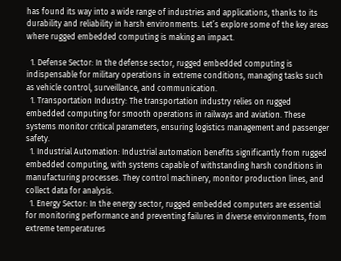has found its way into a wide range of industries and applications, thanks to its durability and reliability in harsh environments. Let’s explore some of the key areas where rugged embedded computing is making an impact.

  1. Defense Sector: In the defense sector, rugged embedded computing is indispensable for military operations in extreme conditions, managing tasks such as vehicle control, surveillance, and communication.
  1. Transportation Industry: The transportation industry relies on rugged embedded computing for smooth operations in railways and aviation. These systems monitor critical parameters, ensuring logistics management and passenger safety.
  1. Industrial Automation: Industrial automation benefits significantly from rugged embedded computing, with systems capable of withstanding harsh conditions in manufacturing processes. They control machinery, monitor production lines, and collect data for analysis.
  1. Energy Sector: In the energy sector, rugged embedded computers are essential for monitoring performance and preventing failures in diverse environments, from extreme temperatures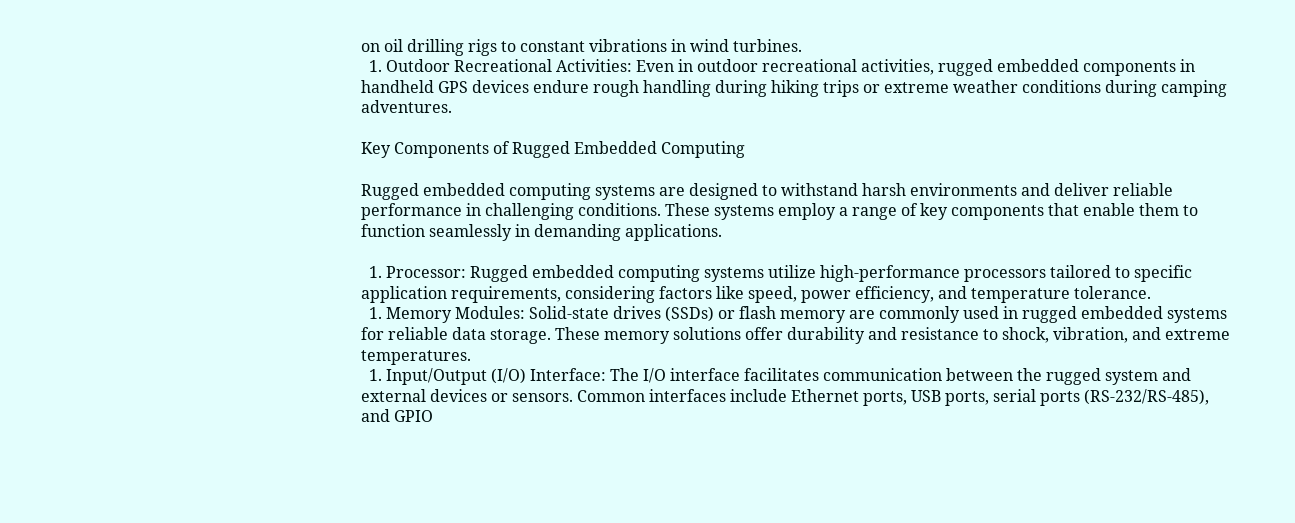on oil drilling rigs to constant vibrations in wind turbines.
  1. Outdoor Recreational Activities: Even in outdoor recreational activities, rugged embedded components in handheld GPS devices endure rough handling during hiking trips or extreme weather conditions during camping adventures.

Key Components of Rugged Embedded Computing

Rugged embedded computing systems are designed to withstand harsh environments and deliver reliable performance in challenging conditions. These systems employ a range of key components that enable them to function seamlessly in demanding applications.

  1. Processor: Rugged embedded computing systems utilize high-performance processors tailored to specific application requirements, considering factors like speed, power efficiency, and temperature tolerance.
  1. Memory Modules: Solid-state drives (SSDs) or flash memory are commonly used in rugged embedded systems for reliable data storage. These memory solutions offer durability and resistance to shock, vibration, and extreme temperatures.
  1. Input/Output (I/O) Interface: The I/O interface facilitates communication between the rugged system and external devices or sensors. Common interfaces include Ethernet ports, USB ports, serial ports (RS-232/RS-485), and GPIO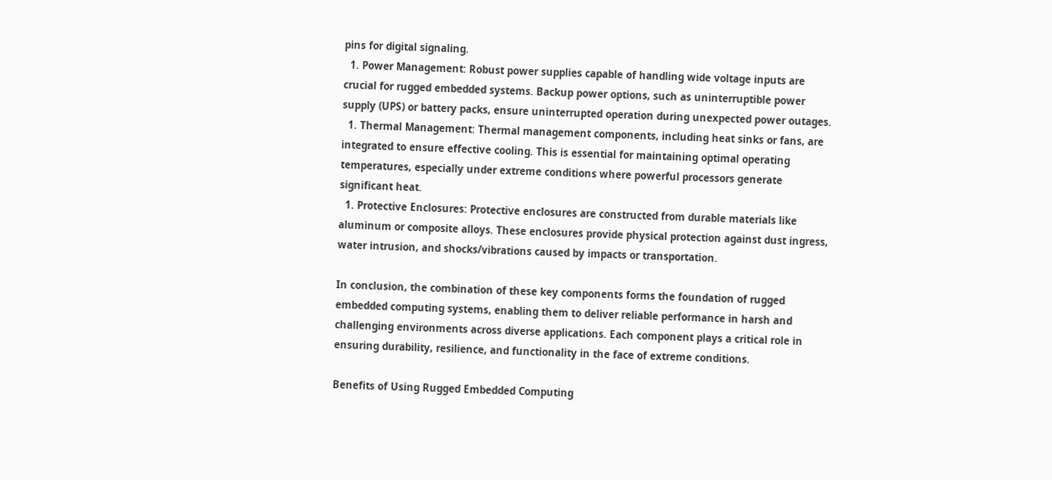pins for digital signaling.
  1. Power Management: Robust power supplies capable of handling wide voltage inputs are crucial for rugged embedded systems. Backup power options, such as uninterruptible power supply (UPS) or battery packs, ensure uninterrupted operation during unexpected power outages.
  1. Thermal Management: Thermal management components, including heat sinks or fans, are integrated to ensure effective cooling. This is essential for maintaining optimal operating temperatures, especially under extreme conditions where powerful processors generate significant heat.
  1. Protective Enclosures: Protective enclosures are constructed from durable materials like aluminum or composite alloys. These enclosures provide physical protection against dust ingress, water intrusion, and shocks/vibrations caused by impacts or transportation.

In conclusion, the combination of these key components forms the foundation of rugged embedded computing systems, enabling them to deliver reliable performance in harsh and challenging environments across diverse applications. Each component plays a critical role in ensuring durability, resilience, and functionality in the face of extreme conditions.

Benefits of Using Rugged Embedded Computing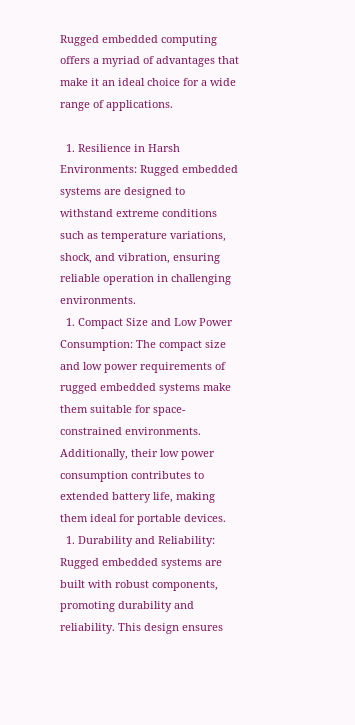Rugged embedded computing offers a myriad of advantages that make it an ideal choice for a wide range of applications.

  1. Resilience in Harsh Environments: Rugged embedded systems are designed to withstand extreme conditions such as temperature variations, shock, and vibration, ensuring reliable operation in challenging environments.
  1. Compact Size and Low Power Consumption: The compact size and low power requirements of rugged embedded systems make them suitable for space-constrained environments. Additionally, their low power consumption contributes to extended battery life, making them ideal for portable devices.
  1. Durability and Reliability: Rugged embedded systems are built with robust components, promoting durability and reliability. This design ensures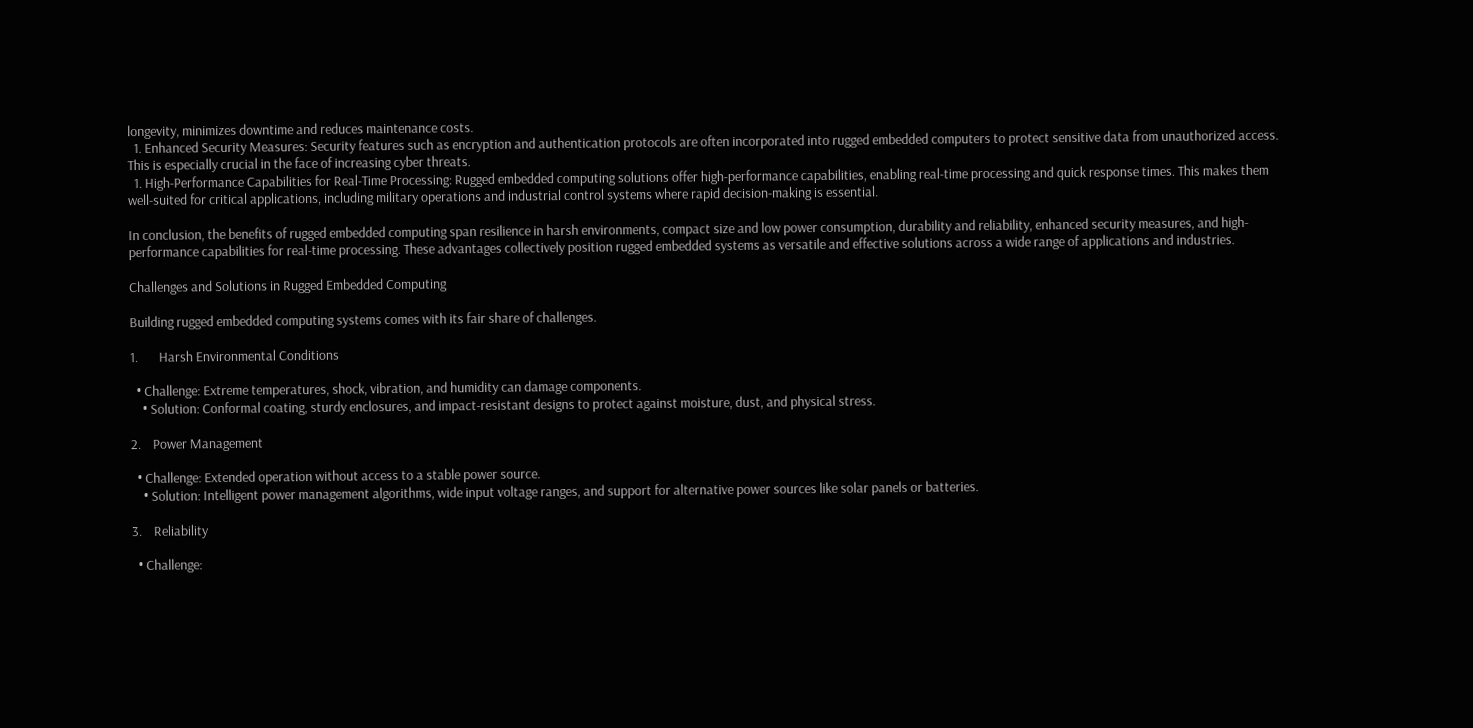longevity, minimizes downtime and reduces maintenance costs.
  1. Enhanced Security Measures: Security features such as encryption and authentication protocols are often incorporated into rugged embedded computers to protect sensitive data from unauthorized access. This is especially crucial in the face of increasing cyber threats.
  1. High-Performance Capabilities for Real-Time Processing: Rugged embedded computing solutions offer high-performance capabilities, enabling real-time processing and quick response times. This makes them well-suited for critical applications, including military operations and industrial control systems where rapid decision-making is essential.

In conclusion, the benefits of rugged embedded computing span resilience in harsh environments, compact size and low power consumption, durability and reliability, enhanced security measures, and high-performance capabilities for real-time processing. These advantages collectively position rugged embedded systems as versatile and effective solutions across a wide range of applications and industries.

Challenges and Solutions in Rugged Embedded Computing

Building rugged embedded computing systems comes with its fair share of challenges.

1.       Harsh Environmental Conditions

  • Challenge: Extreme temperatures, shock, vibration, and humidity can damage components.
    • Solution: Conformal coating, sturdy enclosures, and impact-resistant designs to protect against moisture, dust, and physical stress.

2.    Power Management

  • Challenge: Extended operation without access to a stable power source.
    • Solution: Intelligent power management algorithms, wide input voltage ranges, and support for alternative power sources like solar panels or batteries.

3.    Reliability

  • Challenge: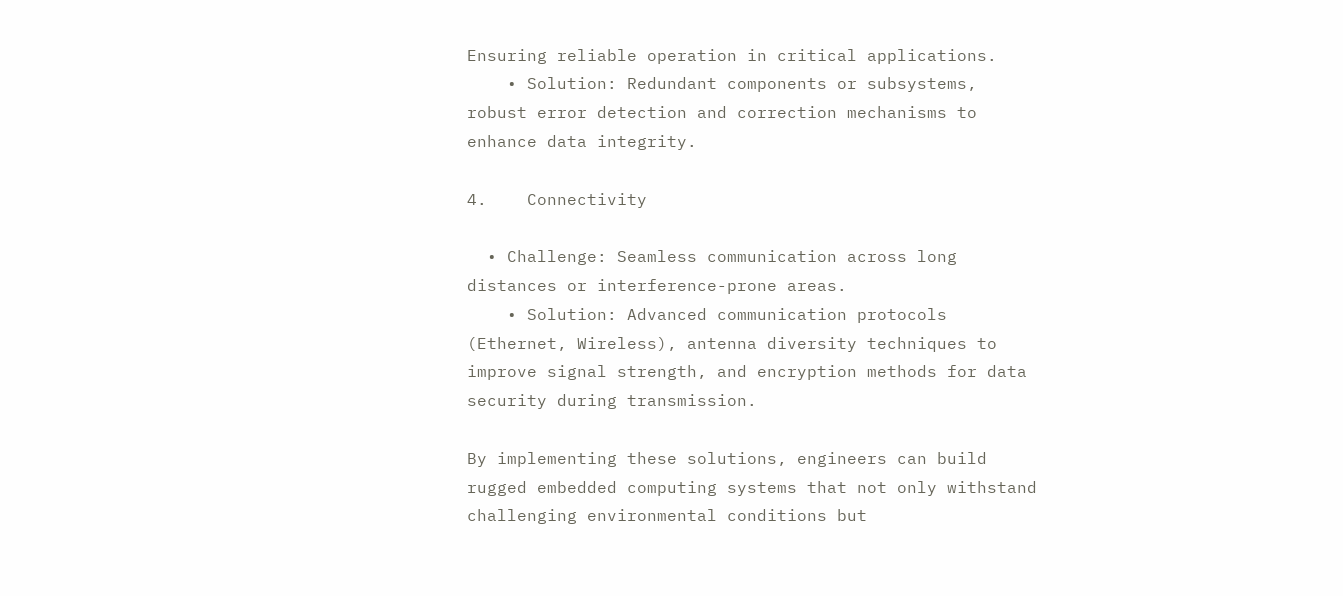Ensuring reliable operation in critical applications.
    • Solution: Redundant components or subsystems, robust error detection and correction mechanisms to enhance data integrity.

4.    Connectivity

  • Challenge: Seamless communication across long distances or interference-prone areas.
    • Solution: Advanced communication protocols (Ethernet, Wireless), antenna diversity techniques to improve signal strength, and encryption methods for data security during transmission.

By implementing these solutions, engineers can build rugged embedded computing systems that not only withstand challenging environmental conditions but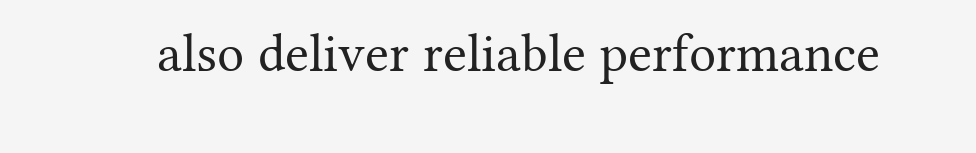also deliver reliable performance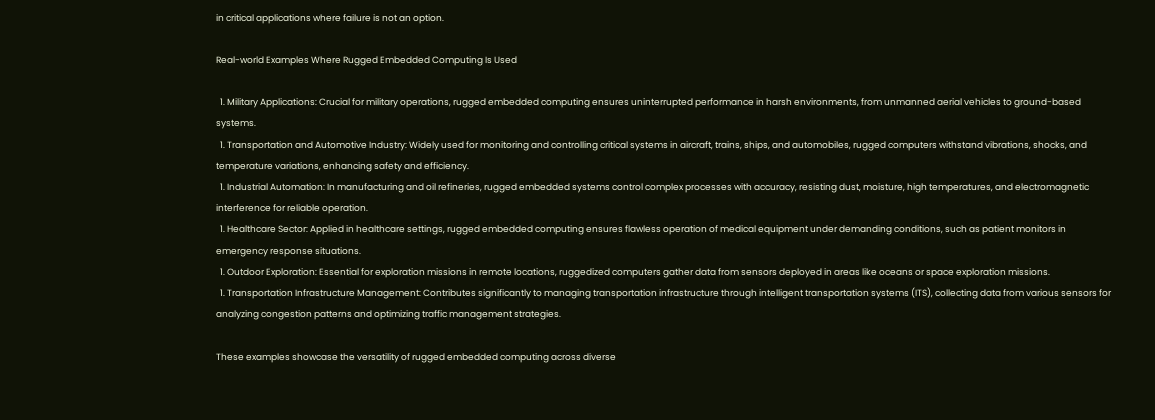in critical applications where failure is not an option.

Real-world Examples Where Rugged Embedded Computing Is Used

  1. Military Applications: Crucial for military operations, rugged embedded computing ensures uninterrupted performance in harsh environments, from unmanned aerial vehicles to ground-based systems.
  1. Transportation and Automotive Industry: Widely used for monitoring and controlling critical systems in aircraft, trains, ships, and automobiles, rugged computers withstand vibrations, shocks, and temperature variations, enhancing safety and efficiency.
  1. Industrial Automation: In manufacturing and oil refineries, rugged embedded systems control complex processes with accuracy, resisting dust, moisture, high temperatures, and electromagnetic interference for reliable operation.
  1. Healthcare Sector: Applied in healthcare settings, rugged embedded computing ensures flawless operation of medical equipment under demanding conditions, such as patient monitors in emergency response situations.
  1. Outdoor Exploration: Essential for exploration missions in remote locations, ruggedized computers gather data from sensors deployed in areas like oceans or space exploration missions.
  1. Transportation Infrastructure Management: Contributes significantly to managing transportation infrastructure through intelligent transportation systems (ITS), collecting data from various sensors for analyzing congestion patterns and optimizing traffic management strategies.

These examples showcase the versatility of rugged embedded computing across diverse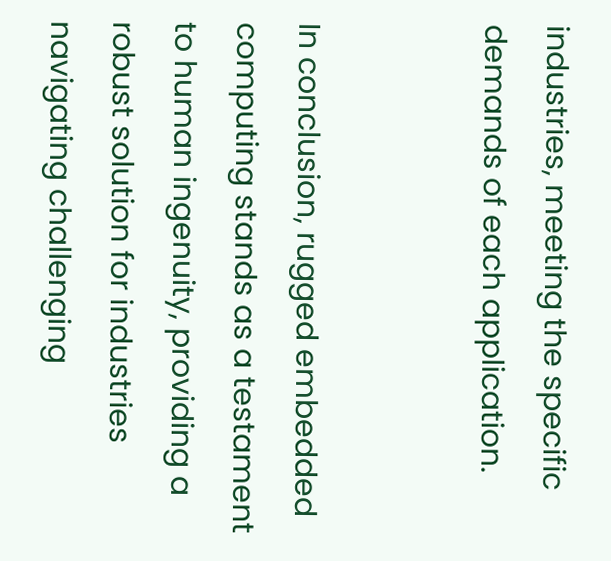industries, meeting the specific demands of each application.


In conclusion, rugged embedded computing stands as a testament to human ingenuity, providing a robust solution for industries navigating challenging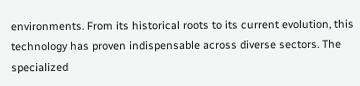environments. From its historical roots to its current evolution, this technology has proven indispensable across diverse sectors. The specialized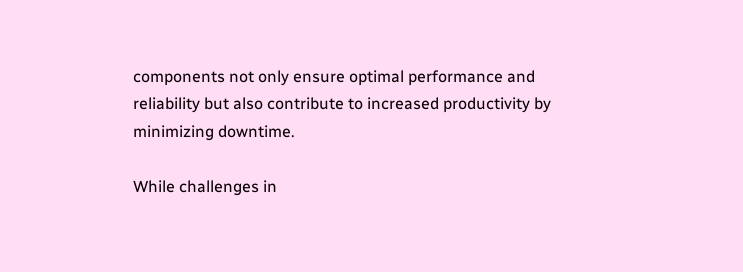components not only ensure optimal performance and reliability but also contribute to increased productivity by minimizing downtime.

While challenges in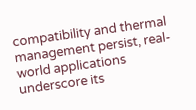compatibility and thermal management persist, real-world applications underscore its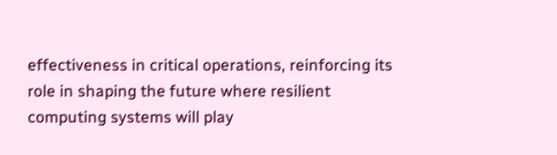effectiveness in critical operations, reinforcing its role in shaping the future where resilient computing systems will play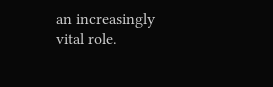an increasingly vital role.